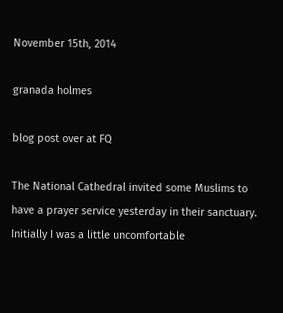November 15th, 2014

granada holmes

blog post over at FQ

The National Cathedral invited some Muslims to have a prayer service yesterday in their sanctuary. Initially I was a little uncomfortable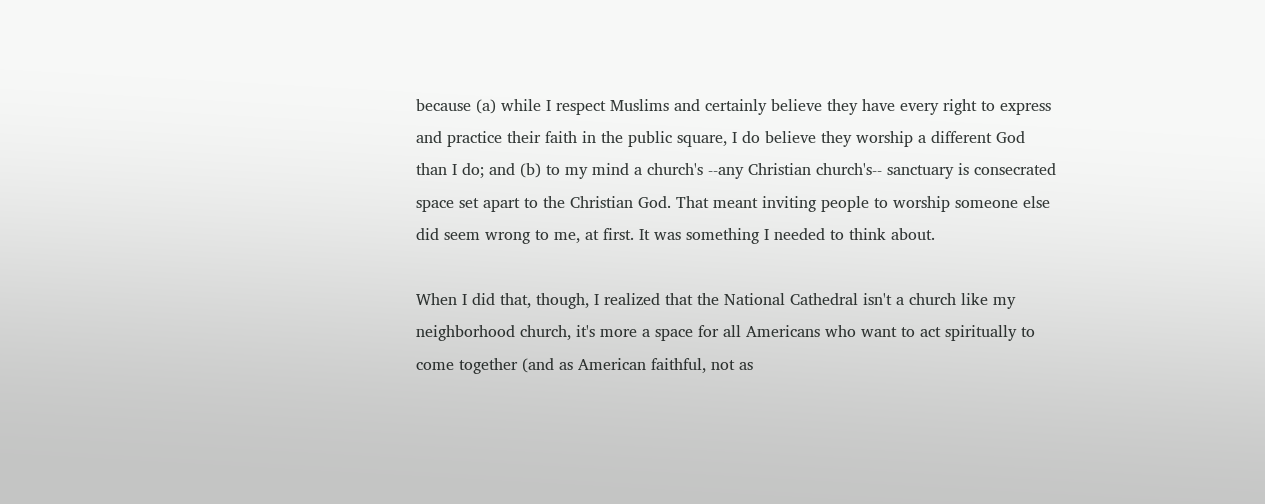because (a) while I respect Muslims and certainly believe they have every right to express and practice their faith in the public square, I do believe they worship a different God than I do; and (b) to my mind a church's --any Christian church's-- sanctuary is consecrated space set apart to the Christian God. That meant inviting people to worship someone else did seem wrong to me, at first. It was something I needed to think about.

When I did that, though, I realized that the National Cathedral isn't a church like my neighborhood church, it's more a space for all Americans who want to act spiritually to come together (and as American faithful, not as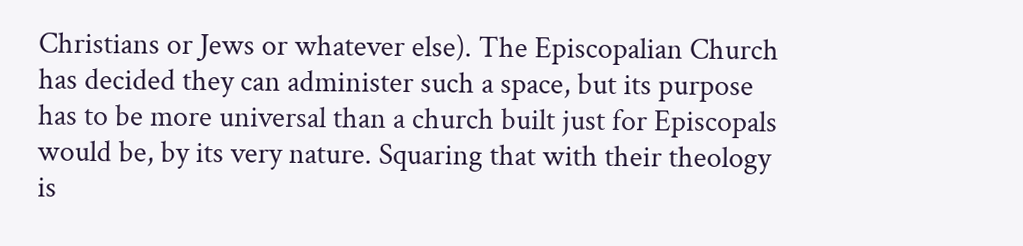Christians or Jews or whatever else). The Episcopalian Church has decided they can administer such a space, but its purpose has to be more universal than a church built just for Episcopals would be, by its very nature. Squaring that with their theology is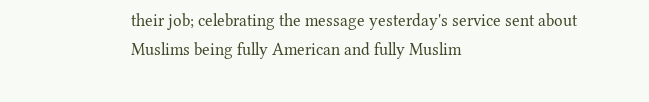their job; celebrating the message yesterday's service sent about Muslims being fully American and fully Muslim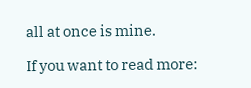all at once is mine.

If you want to read more: